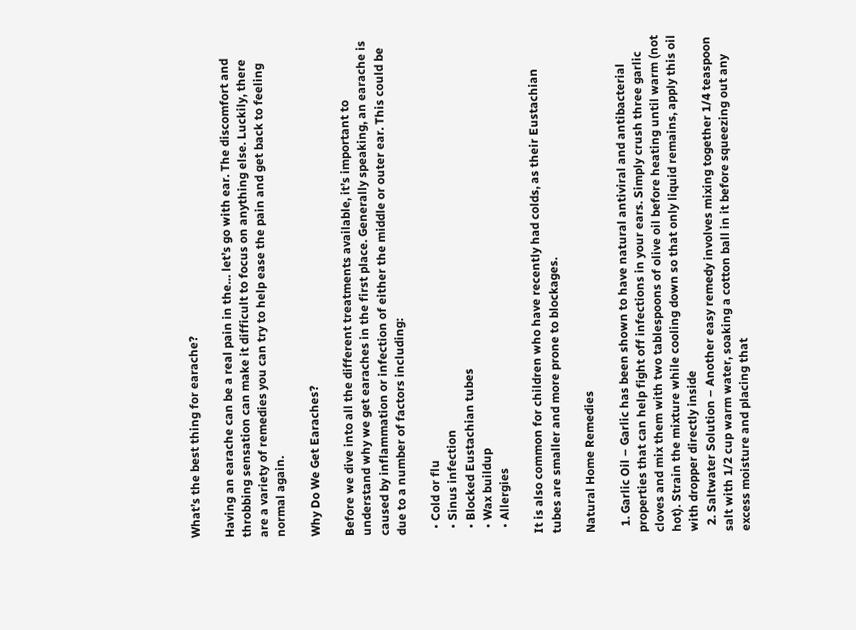What’s the best thing for earache?

Having an earache can be a real pain in the… let’s go with ear. The discomfort and throbbing sensation can make it difficult to focus on anything else. Luckily, there are a variety of remedies you can try to help ease the pain and get back to feeling normal again.

Why Do We Get Earaches?

Before we dive into all the different treatments available, it’s important to understand why we get earaches in the first place. Generally speaking, an earache is caused by inflammation or infection of either the middle or outer ear. This could be due to a number of factors including:

  • Cold or flu
  • Sinus infection
  • Blocked Eustachian tubes
  • Wax buildup
  • Allergies

It is also common for children who have recently had colds, as their Eustachian tubes are smaller and more prone to blockages.

Natural Home Remedies

  1. Garlic Oil – Garlic has been shown to have natural antiviral and antibacterial properties that can help fight off infections in your ears. Simply crush three garlic cloves and mix them with two tablespoons of olive oil before heating until warm (not hot). Strain the mixture while cooling down so that only liquid remains, apply this oil with dropper directly inside
  2. Saltwater Solution – Another easy remedy involves mixing together 1/4 teaspoon salt with 1/2 cup warm water, soaking a cotton ball in it before squeezing out any excess moisture and placing that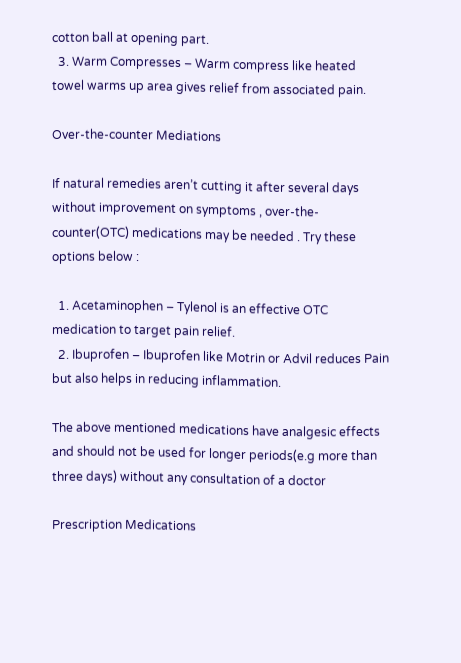cotton ball at opening part.
  3. Warm Compresses – Warm compress like heated towel warms up area gives relief from associated pain.

Over-the-counter Mediations

If natural remedies aren’t cutting it after several days without improvement on symptoms , over-the-counter(OTC) medications may be needed . Try these options below :

  1. Acetaminophen – Tylenol is an effective OTC medication to target pain relief.
  2. Ibuprofen – Ibuprofen like Motrin or Advil reduces Pain but also helps in reducing inflammation.

The above mentioned medications have analgesic effects and should not be used for longer periods(e.g more than three days) without any consultation of a doctor

Prescription Medications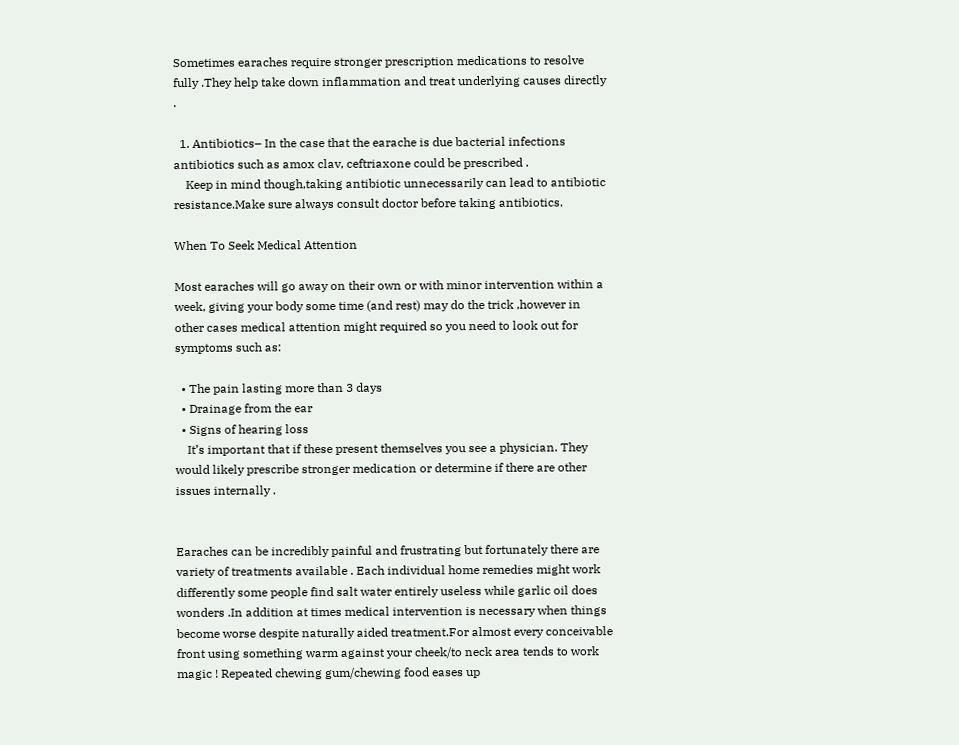Sometimes earaches require stronger prescription medications to resolve fully .They help take down inflammation and treat underlying causes directly .

  1. Antibiotics– In the case that the earache is due bacterial infections antibiotics such as amox clav, ceftriaxone could be prescribed .
    Keep in mind though,taking antibiotic unnecessarily can lead to antibiotic resistance.Make sure always consult doctor before taking antibiotics.

When To Seek Medical Attention

Most earaches will go away on their own or with minor intervention within a week, giving your body some time (and rest) may do the trick ,however in other cases medical attention might required so you need to look out for symptoms such as:

  • The pain lasting more than 3 days
  • Drainage from the ear
  • Signs of hearing loss
    It’s important that if these present themselves you see a physician. They would likely prescribe stronger medication or determine if there are other issues internally .


Earaches can be incredibly painful and frustrating but fortunately there are variety of treatments available . Each individual home remedies might work differently some people find salt water entirely useless while garlic oil does wonders .In addition at times medical intervention is necessary when things become worse despite naturally aided treatment.For almost every conceivable front using something warm against your cheek/to neck area tends to work magic ! Repeated chewing gum/chewing food eases up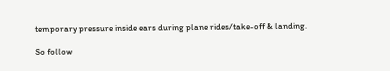temporary pressure inside ears during plane rides/take-off & landing.

So follow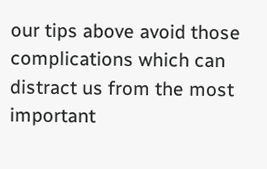our tips above avoid those complications which can distract us from the most important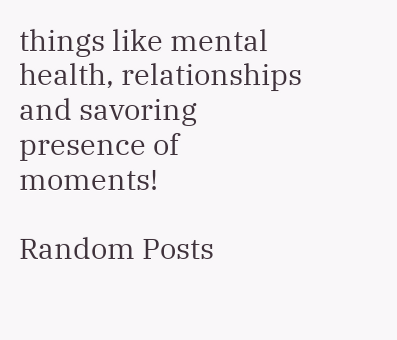things like mental health, relationships and savoring presence of moments!

Random Posts